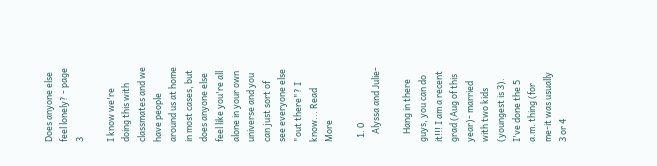Does anyone else feel lonely? - page 3

I know we're doing this with classmates and we have people around us at home in most cases, but does anyone else feel like you're all alone in your own universe and you can just sort of see everyone else "out there"? I know... Read More

  1. 0
    Alyssa and Julie-

    Hang in there guys, you can do it!!! I am a recent grad (Aug of this year)- married with two kids (youngest is 3). I've done the 5 a.m. thing (for me-it was usually 3 or 4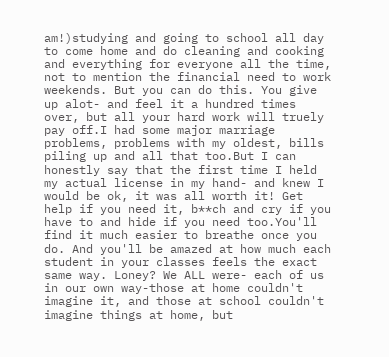am!)studying and going to school all day to come home and do cleaning and cooking and everything for everyone all the time, not to mention the financial need to work weekends. But you can do this. You give up alot- and feel it a hundred times over, but all your hard work will truely pay off.I had some major marriage problems, problems with my oldest, bills piling up and all that too.But I can honestly say that the first time I held my actual license in my hand- and knew I would be ok, it was all worth it! Get help if you need it, b**ch and cry if you have to and hide if you need too.You'll find it much easier to breathe once you do. And you'll be amazed at how much each student in your classes feels the exact same way. Loney? We ALL were- each of us in our own way-those at home couldn't imagine it, and those at school couldn't imagine things at home, but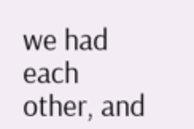we had each other, and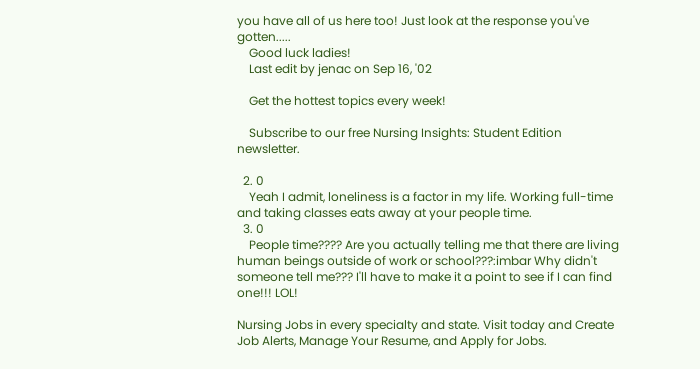you have all of us here too! Just look at the response you've gotten.....
    Good luck ladies!
    Last edit by jenac on Sep 16, '02

    Get the hottest topics every week!

    Subscribe to our free Nursing Insights: Student Edition newsletter.

  2. 0
    Yeah I admit, loneliness is a factor in my life. Working full-time and taking classes eats away at your people time.
  3. 0
    People time???? Are you actually telling me that there are living human beings outside of work or school???:imbar Why didn't someone tell me??? I'll have to make it a point to see if I can find one!!! LOL!

Nursing Jobs in every specialty and state. Visit today and Create Job Alerts, Manage Your Resume, and Apply for Jobs.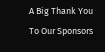A Big Thank You To Our Sponsors